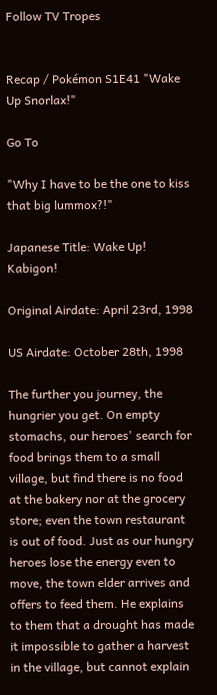Follow TV Tropes


Recap / Pokémon S1E41 "Wake Up Snorlax!"

Go To

"Why I have to be the one to kiss that big lummox?!"

Japanese Title: Wake Up! Kabigon!

Original Airdate: April 23rd, 1998

US Airdate: October 28th, 1998

The further you journey, the hungrier you get. On empty stomachs, our heroes' search for food brings them to a small village, but find there is no food at the bakery nor at the grocery store; even the town restaurant is out of food. Just as our hungry heroes lose the energy even to move, the town elder arrives and offers to feed them. He explains to them that a drought has made it impossible to gather a harvest in the village, but cannot explain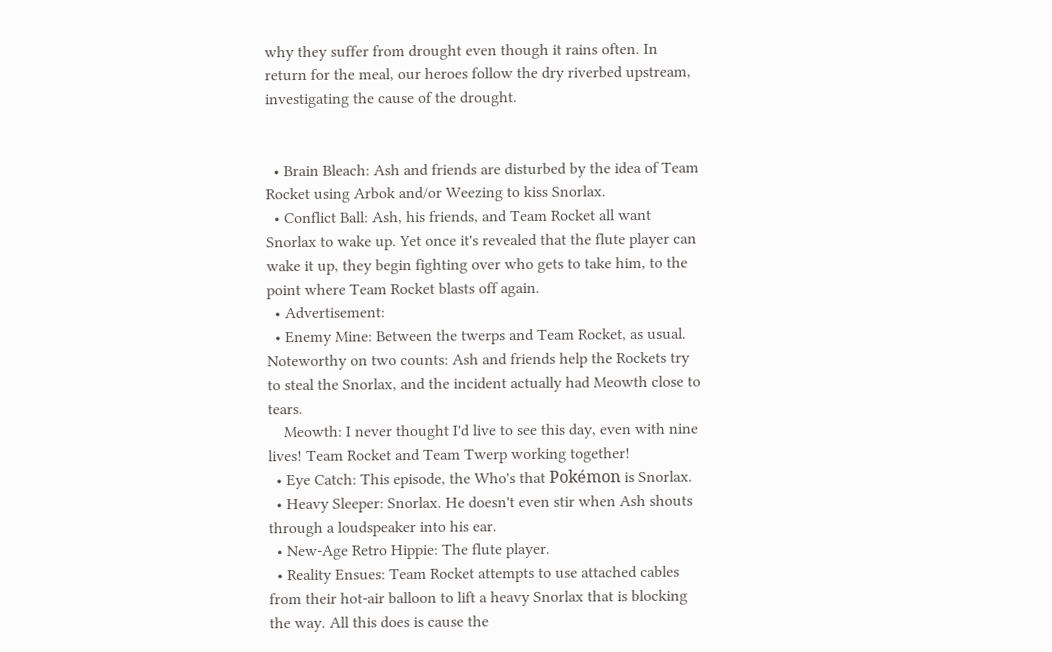why they suffer from drought even though it rains often. In return for the meal, our heroes follow the dry riverbed upstream, investigating the cause of the drought.


  • Brain Bleach: Ash and friends are disturbed by the idea of Team Rocket using Arbok and/or Weezing to kiss Snorlax.
  • Conflict Ball: Ash, his friends, and Team Rocket all want Snorlax to wake up. Yet once it's revealed that the flute player can wake it up, they begin fighting over who gets to take him, to the point where Team Rocket blasts off again.
  • Advertisement:
  • Enemy Mine: Between the twerps and Team Rocket, as usual. Noteworthy on two counts: Ash and friends help the Rockets try to steal the Snorlax, and the incident actually had Meowth close to tears.
    Meowth: I never thought I'd live to see this day, even with nine lives! Team Rocket and Team Twerp working together!
  • Eye Catch: This episode, the Who's that Pokémon is Snorlax.
  • Heavy Sleeper: Snorlax. He doesn't even stir when Ash shouts through a loudspeaker into his ear.
  • New-Age Retro Hippie: The flute player.
  • Reality Ensues: Team Rocket attempts to use attached cables from their hot-air balloon to lift a heavy Snorlax that is blocking the way. All this does is cause the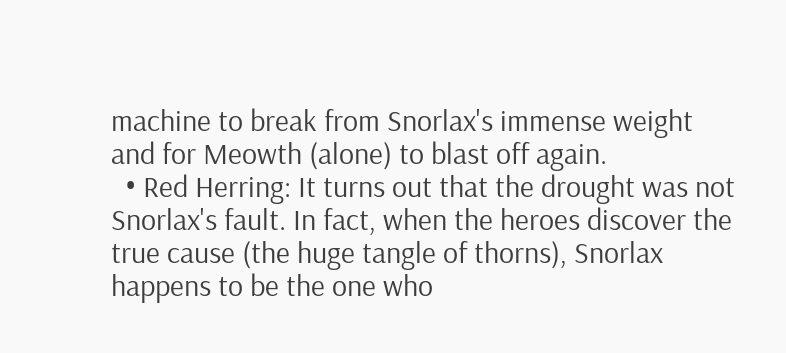machine to break from Snorlax's immense weight and for Meowth (alone) to blast off again.
  • Red Herring: It turns out that the drought was not Snorlax's fault. In fact, when the heroes discover the true cause (the huge tangle of thorns), Snorlax happens to be the one who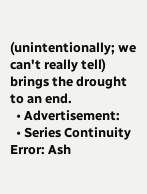(unintentionally; we can't really tell) brings the drought to an end.
  • Advertisement:
  • Series Continuity Error: Ash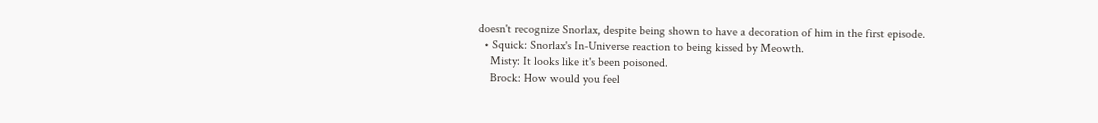doesn't recognize Snorlax, despite being shown to have a decoration of him in the first episode.
  • Squick: Snorlax's In-Universe reaction to being kissed by Meowth.
    Misty: It looks like it's been poisoned.
    Brock: How would you feel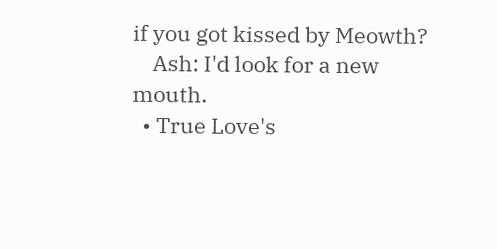if you got kissed by Meowth?
    Ash: I'd look for a new mouth.
  • True Love's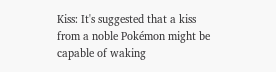Kiss: It's suggested that a kiss from a noble Pokémon might be capable of waking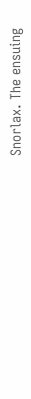Snorlax. The ensuing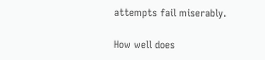attempts fail miserably.

How well does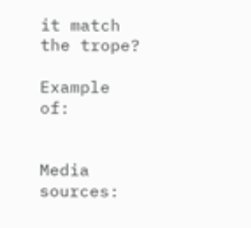it match the trope?

Example of:


Media sources: